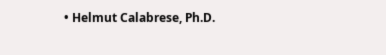• Helmut Calabrese, Ph.D.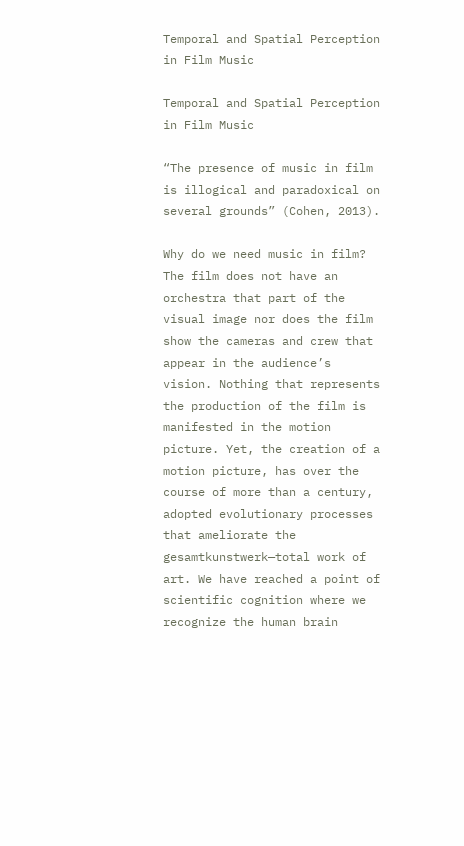Temporal and Spatial Perception in Film Music

Temporal and Spatial Perception in Film Music

“The presence of music in film is illogical and paradoxical on several grounds” (Cohen, 2013).

Why do we need music in film? The film does not have an orchestra that part of the visual image nor does the film show the cameras and crew that appear in the audience’s vision. Nothing that represents the production of the film is manifested in the motion picture. Yet, the creation of a motion picture, has over the course of more than a century, adopted evolutionary processes that ameliorate the gesamtkunstwerk—total work of art. We have reached a point of scientific cognition where we recognize the human brain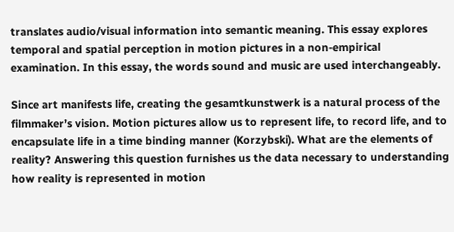translates audio/visual information into semantic meaning. This essay explores temporal and spatial perception in motion pictures in a non-empirical examination. In this essay, the words sound and music are used interchangeably.

Since art manifests life, creating the gesamtkunstwerk is a natural process of the filmmaker’s vision. Motion pictures allow us to represent life, to record life, and to encapsulate life in a time binding manner (Korzybski). What are the elements of reality? Answering this question furnishes us the data necessary to understanding how reality is represented in motion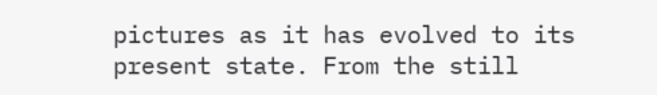pictures as it has evolved to its present state. From the still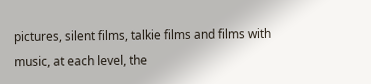pictures, silent films, talkie films and films with music, at each level, the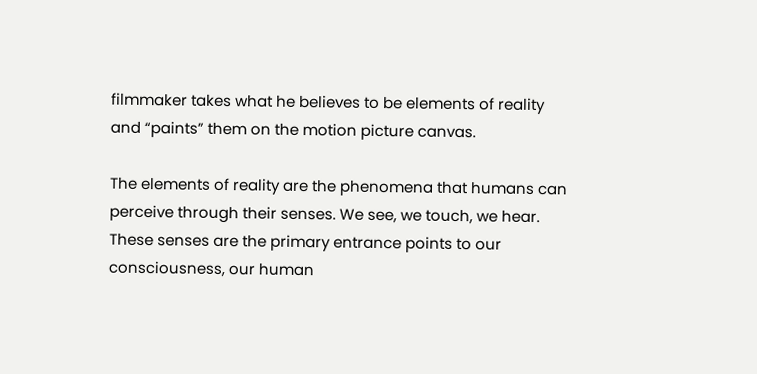filmmaker takes what he believes to be elements of reality and “paints” them on the motion picture canvas.

The elements of reality are the phenomena that humans can perceive through their senses. We see, we touch, we hear. These senses are the primary entrance points to our consciousness, our human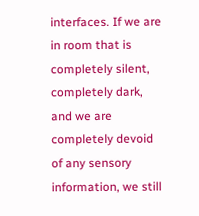interfaces. If we are in room that is completely silent, completely dark, and we are completely devoid of any sensory information, we still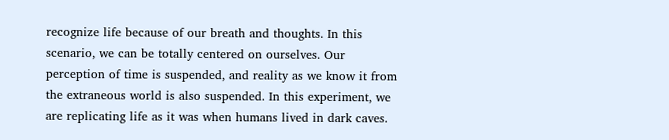recognize life because of our breath and thoughts. In this scenario, we can be totally centered on ourselves. Our perception of time is suspended, and reality as we know it from the extraneous world is also suspended. In this experiment, we are replicating life as it was when humans lived in dark caves.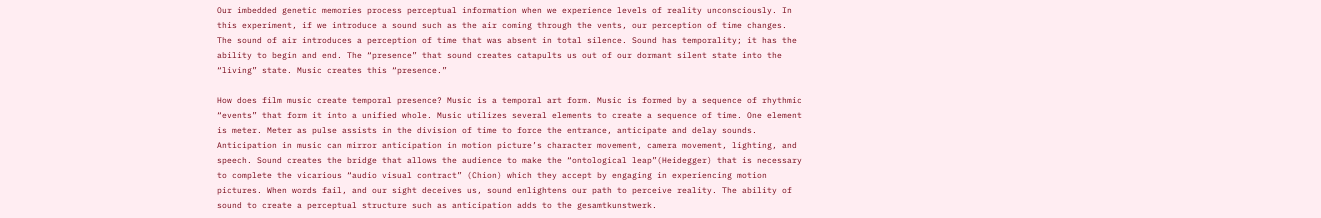Our imbedded genetic memories process perceptual information when we experience levels of reality unconsciously. In this experiment, if we introduce a sound such as the air coming through the vents, our perception of time changes. The sound of air introduces a perception of time that was absent in total silence. Sound has temporality; it has the ability to begin and end. The “presence” that sound creates catapults us out of our dormant silent state into the “living” state. Music creates this “presence.”

How does film music create temporal presence? Music is a temporal art form. Music is formed by a sequence of rhythmic “events” that form it into a unified whole. Music utilizes several elements to create a sequence of time. One element is meter. Meter as pulse assists in the division of time to force the entrance, anticipate and delay sounds. Anticipation in music can mirror anticipation in motion picture’s character movement, camera movement, lighting, and speech. Sound creates the bridge that allows the audience to make the “ontological leap”(Heidegger) that is necessary to complete the vicarious “audio visual contract” (Chion) which they accept by engaging in experiencing motion pictures. When words fail, and our sight deceives us, sound enlightens our path to perceive reality. The ability of sound to create a perceptual structure such as anticipation adds to the gesamtkunstwerk.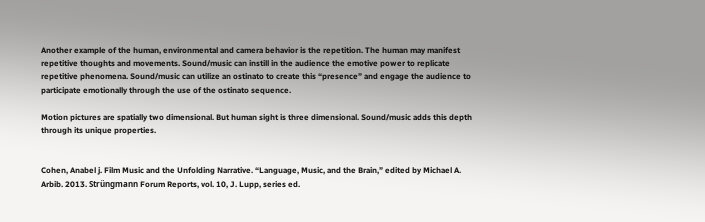Another example of the human, environmental and camera behavior is the repetition. The human may manifest repetitive thoughts and movements. Sound/music can instill in the audience the emotive power to replicate repetitive phenomena. Sound/music can utilize an ostinato to create this “presence” and engage the audience to participate emotionally through the use of the ostinato sequence.

Motion pictures are spatially two dimensional. But human sight is three dimensional. Sound/music adds this depth through its unique properties.


Cohen, Anabel j. Film Music and the Unfolding Narrative. “Language, Music, and the Brain,” edited by Michael A. Arbib. 2013. Strüngmann Forum Reports, vol. 10, J. Lupp, series ed.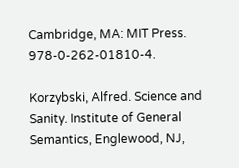Cambridge, MA: MIT Press. 978-0-262-01810-4.

Korzybski, Alfred. Science and Sanity. Institute of General Semantics, Englewood, NJ,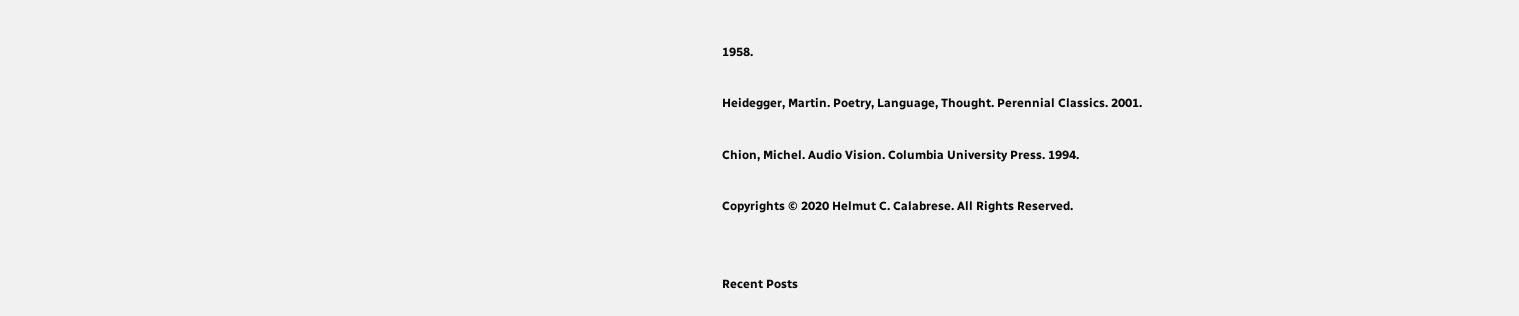1958.

Heidegger, Martin. Poetry, Language, Thought. Perennial Classics. 2001.

Chion, Michel. Audio Vision. Columbia University Press. 1994.

Copyrights © 2020 Helmut C. Calabrese. All Rights Reserved.


Recent Posts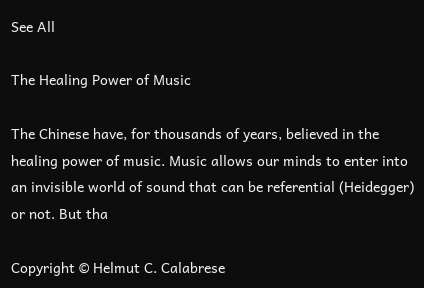See All

The Healing Power of Music

The Chinese have, for thousands of years, believed in the healing power of music. Music allows our minds to enter into an invisible world of sound that can be referential (Heidegger) or not. But tha

Copyright © Helmut C. Calabrese